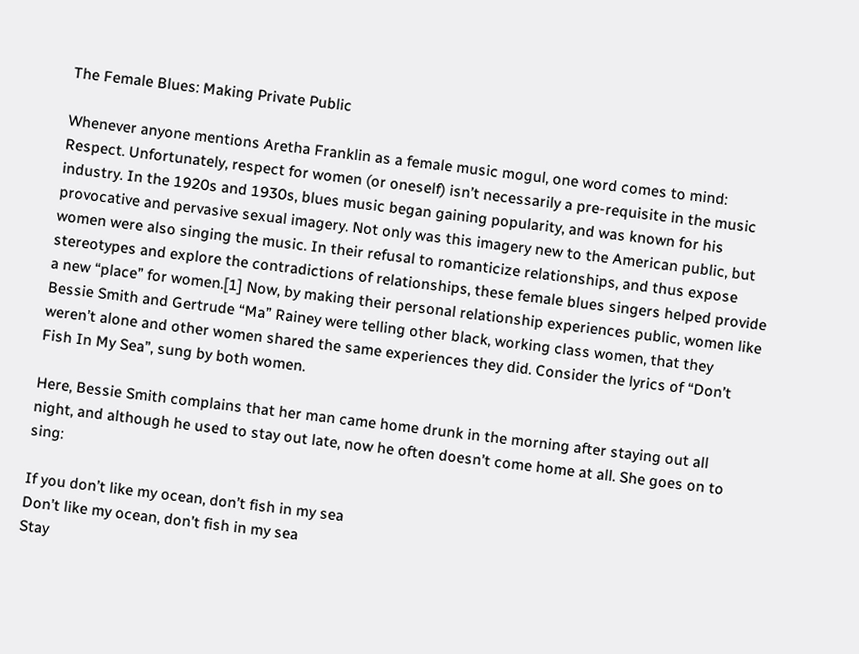The Female Blues: Making Private Public

Whenever anyone mentions Aretha Franklin as a female music mogul, one word comes to mind: Respect. Unfortunately, respect for women (or oneself) isn’t necessarily a pre-requisite in the music industry. In the 1920s and 1930s, blues music began gaining popularity, and was known for his provocative and pervasive sexual imagery. Not only was this imagery new to the American public, but women were also singing the music. In their refusal to romanticize relationships, and thus expose stereotypes and explore the contradictions of relationships, these female blues singers helped provide a new “place” for women.[1] Now, by making their personal relationship experiences public, women like Bessie Smith and Gertrude “Ma” Rainey were telling other black, working class women, that they weren’t alone and other women shared the same experiences they did. Consider the lyrics of “Don’t Fish In My Sea”, sung by both women.

Here, Bessie Smith complains that her man came home drunk in the morning after staying out all night, and although he used to stay out late, now he often doesn’t come home at all. She goes on to sing:

If you don’t like my ocean, don’t fish in my sea
Don’t like my ocean, don’t fish in my sea
Stay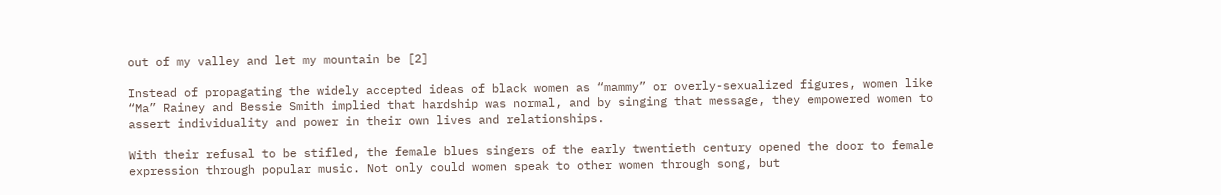out of my valley and let my mountain be [2]

Instead of propagating the widely accepted ideas of black women as “mammy” or overly-sexualized figures, women like “Ma” Rainey and Bessie Smith implied that hardship was normal, and by singing that message, they empowered women to assert individuality and power in their own lives and relationships.

With their refusal to be stifled, the female blues singers of the early twentieth century opened the door to female expression through popular music. Not only could women speak to other women through song, but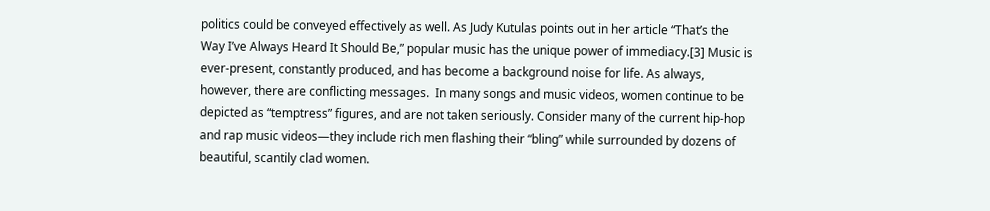politics could be conveyed effectively as well. As Judy Kutulas points out in her article “That’s the Way I’ve Always Heard It Should Be,” popular music has the unique power of immediacy.[3] Music is ever-present, constantly produced, and has become a background noise for life. As always, however, there are conflicting messages.  In many songs and music videos, women continue to be depicted as “temptress” figures, and are not taken seriously. Consider many of the current hip-hop and rap music videos—they include rich men flashing their “bling” while surrounded by dozens of beautiful, scantily clad women.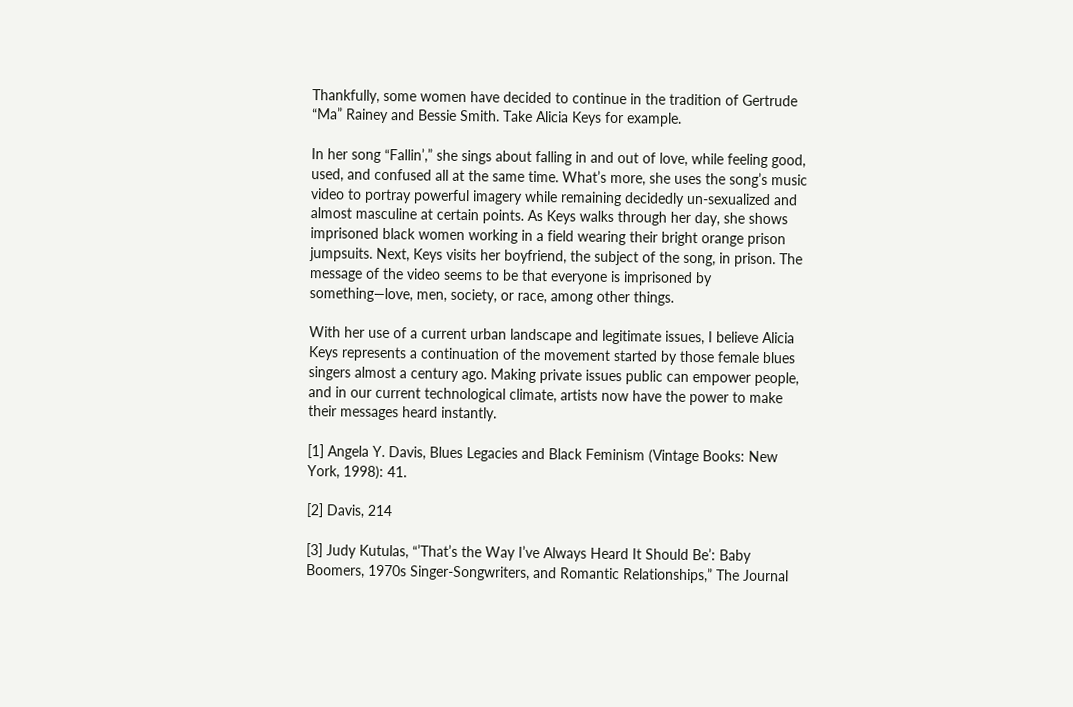Thankfully, some women have decided to continue in the tradition of Gertrude “Ma” Rainey and Bessie Smith. Take Alicia Keys for example.

In her song “Fallin’,” she sings about falling in and out of love, while feeling good, used, and confused all at the same time. What’s more, she uses the song’s music video to portray powerful imagery while remaining decidedly un-sexualized and almost masculine at certain points. As Keys walks through her day, she shows imprisoned black women working in a field wearing their bright orange prison jumpsuits. Next, Keys visits her boyfriend, the subject of the song, in prison. The message of the video seems to be that everyone is imprisoned by something—love, men, society, or race, among other things.

With her use of a current urban landscape and legitimate issues, I believe Alicia Keys represents a continuation of the movement started by those female blues singers almost a century ago. Making private issues public can empower people, and in our current technological climate, artists now have the power to make their messages heard instantly.

[1] Angela Y. Davis, Blues Legacies and Black Feminism (Vintage Books: New York, 1998): 41.

[2] Davis, 214

[3] Judy Kutulas, “’That’s the Way I’ve Always Heard It Should Be’: Baby Boomers, 1970s Singer-Songwriters, and Romantic Relationships,” The Journal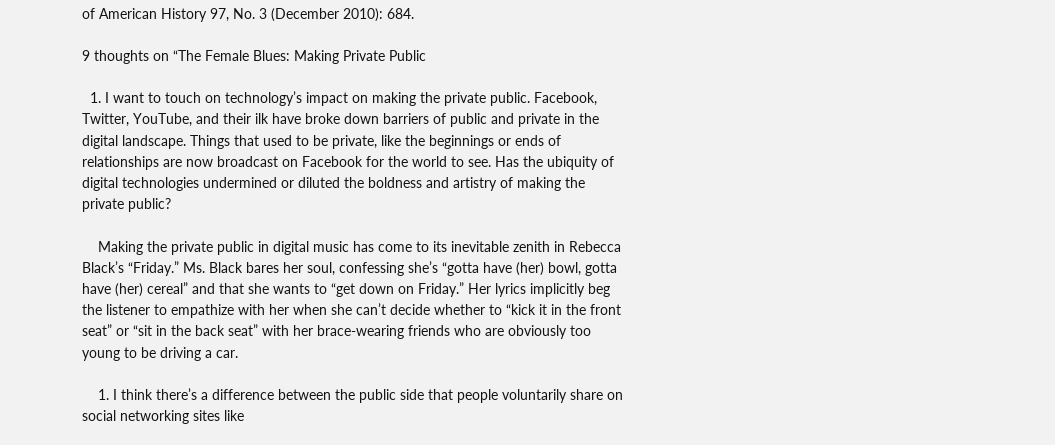of American History 97, No. 3 (December 2010): 684.

9 thoughts on “The Female Blues: Making Private Public

  1. I want to touch on technology’s impact on making the private public. Facebook, Twitter, YouTube, and their ilk have broke down barriers of public and private in the digital landscape. Things that used to be private, like the beginnings or ends of relationships are now broadcast on Facebook for the world to see. Has the ubiquity of digital technologies undermined or diluted the boldness and artistry of making the private public?

    Making the private public in digital music has come to its inevitable zenith in Rebecca Black’s “Friday.” Ms. Black bares her soul, confessing she’s “gotta have (her) bowl, gotta have (her) cereal” and that she wants to “get down on Friday.” Her lyrics implicitly beg the listener to empathize with her when she can’t decide whether to “kick it in the front seat” or “sit in the back seat” with her brace-wearing friends who are obviously too young to be driving a car.

    1. I think there’s a difference between the public side that people voluntarily share on social networking sites like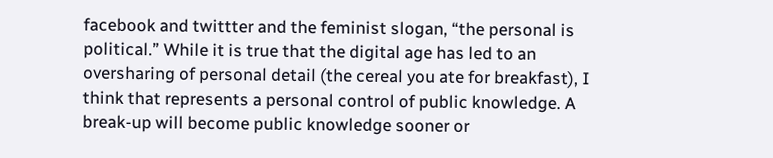facebook and twittter and the feminist slogan, “the personal is political.” While it is true that the digital age has led to an oversharing of personal detail (the cereal you ate for breakfast), I think that represents a personal control of public knowledge. A break-up will become public knowledge sooner or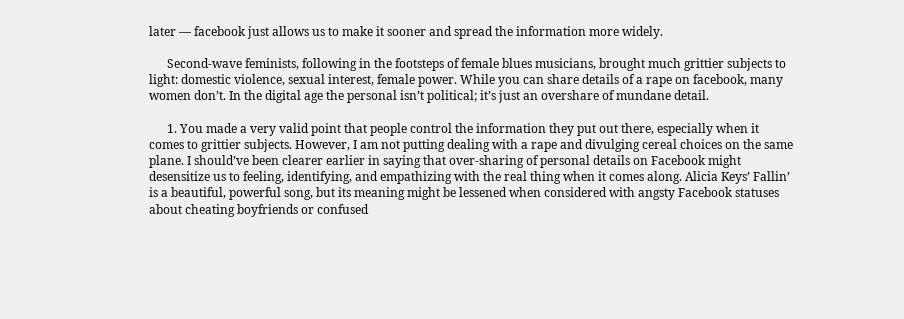later — facebook just allows us to make it sooner and spread the information more widely.

      Second-wave feminists, following in the footsteps of female blues musicians, brought much grittier subjects to light: domestic violence, sexual interest, female power. While you can share details of a rape on facebook, many women don’t. In the digital age the personal isn’t political; it’s just an overshare of mundane detail.

      1. You made a very valid point that people control the information they put out there, especially when it comes to grittier subjects. However, I am not putting dealing with a rape and divulging cereal choices on the same plane. I should’ve been clearer earlier in saying that over-sharing of personal details on Facebook might desensitize us to feeling, identifying, and empathizing with the real thing when it comes along. Alicia Keys’ Fallin’ is a beautiful, powerful song, but its meaning might be lessened when considered with angsty Facebook statuses about cheating boyfriends or confused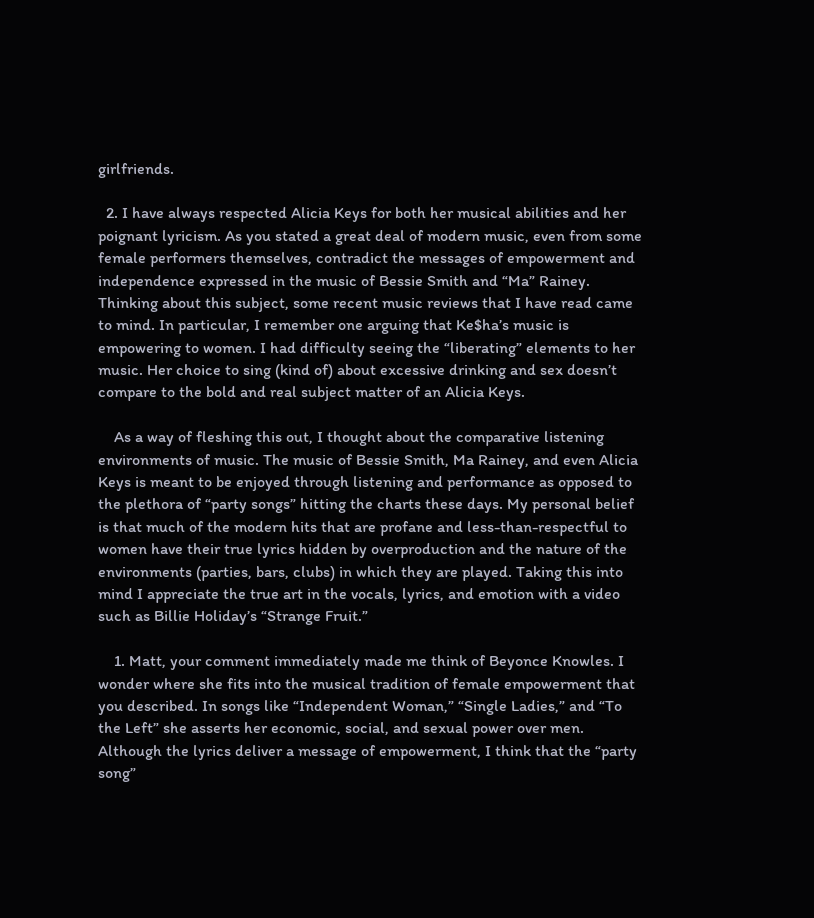girlfriends.

  2. I have always respected Alicia Keys for both her musical abilities and her poignant lyricism. As you stated a great deal of modern music, even from some female performers themselves, contradict the messages of empowerment and independence expressed in the music of Bessie Smith and “Ma” Rainey. Thinking about this subject, some recent music reviews that I have read came to mind. In particular, I remember one arguing that Ke$ha’s music is empowering to women. I had difficulty seeing the “liberating” elements to her music. Her choice to sing (kind of) about excessive drinking and sex doesn’t compare to the bold and real subject matter of an Alicia Keys.

    As a way of fleshing this out, I thought about the comparative listening environments of music. The music of Bessie Smith, Ma Rainey, and even Alicia Keys is meant to be enjoyed through listening and performance as opposed to the plethora of “party songs” hitting the charts these days. My personal belief is that much of the modern hits that are profane and less-than-respectful to women have their true lyrics hidden by overproduction and the nature of the environments (parties, bars, clubs) in which they are played. Taking this into mind I appreciate the true art in the vocals, lyrics, and emotion with a video such as Billie Holiday’s “Strange Fruit.”

    1. Matt, your comment immediately made me think of Beyonce Knowles. I wonder where she fits into the musical tradition of female empowerment that you described. In songs like “Independent Woman,” “Single Ladies,” and “To the Left” she asserts her economic, social, and sexual power over men. Although the lyrics deliver a message of empowerment, I think that the “party song”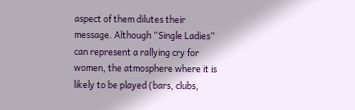aspect of them dilutes their message. Although “Single Ladies” can represent a rallying cry for women, the atmosphere where it is likely to be played (bars, clubs,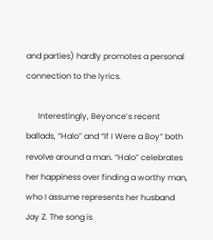and parties) hardly promotes a personal connection to the lyrics.

      Interestingly, Beyonce’s recent ballads, “Halo” and “If I Were a Boy” both revolve around a man. “Halo” celebrates her happiness over finding a worthy man, who I assume represents her husband Jay Z. The song is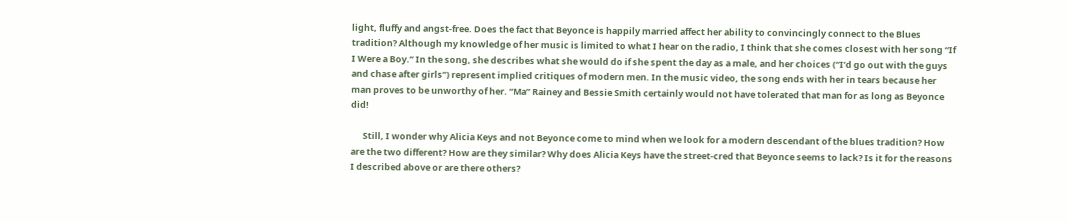light, fluffy and angst-free. Does the fact that Beyonce is happily married affect her ability to convincingly connect to the Blues tradition? Although my knowledge of her music is limited to what I hear on the radio, I think that she comes closest with her song “If I Were a Boy.” In the song, she describes what she would do if she spent the day as a male, and her choices (“I’d go out with the guys and chase after girls”) represent implied critiques of modern men. In the music video, the song ends with her in tears because her man proves to be unworthy of her. “Ma” Rainey and Bessie Smith certainly would not have tolerated that man for as long as Beyonce did!

      Still, I wonder why Alicia Keys and not Beyonce come to mind when we look for a modern descendant of the blues tradition? How are the two different? How are they similar? Why does Alicia Keys have the street-cred that Beyonce seems to lack? Is it for the reasons I described above or are there others?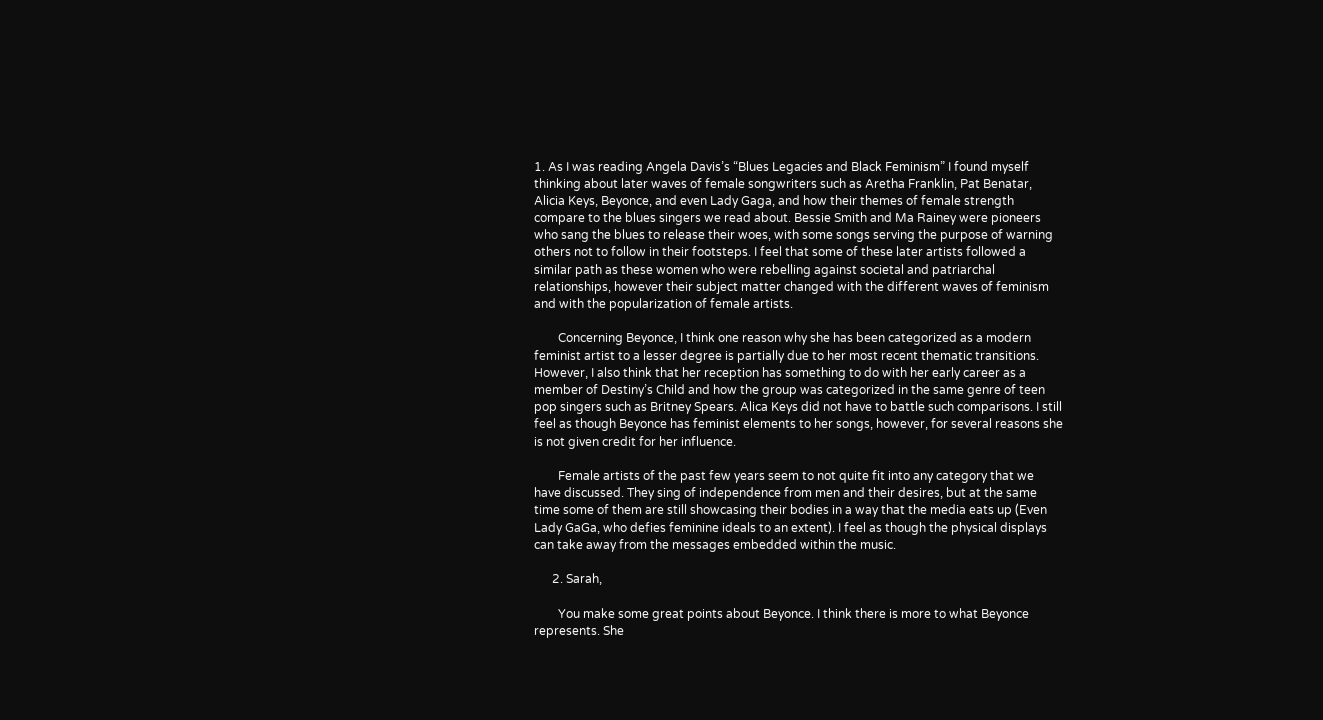1. As I was reading Angela Davis’s “Blues Legacies and Black Feminism” I found myself thinking about later waves of female songwriters such as Aretha Franklin, Pat Benatar, Alicia Keys, Beyonce, and even Lady Gaga, and how their themes of female strength compare to the blues singers we read about. Bessie Smith and Ma Rainey were pioneers who sang the blues to release their woes, with some songs serving the purpose of warning others not to follow in their footsteps. I feel that some of these later artists followed a similar path as these women who were rebelling against societal and patriarchal relationships, however their subject matter changed with the different waves of feminism and with the popularization of female artists.

        Concerning Beyonce, I think one reason why she has been categorized as a modern feminist artist to a lesser degree is partially due to her most recent thematic transitions. However, I also think that her reception has something to do with her early career as a member of Destiny’s Child and how the group was categorized in the same genre of teen pop singers such as Britney Spears. Alica Keys did not have to battle such comparisons. I still feel as though Beyonce has feminist elements to her songs, however, for several reasons she is not given credit for her influence.

        Female artists of the past few years seem to not quite fit into any category that we have discussed. They sing of independence from men and their desires, but at the same time some of them are still showcasing their bodies in a way that the media eats up (Even Lady GaGa, who defies feminine ideals to an extent). I feel as though the physical displays can take away from the messages embedded within the music.

      2. Sarah,

        You make some great points about Beyonce. I think there is more to what Beyonce represents. She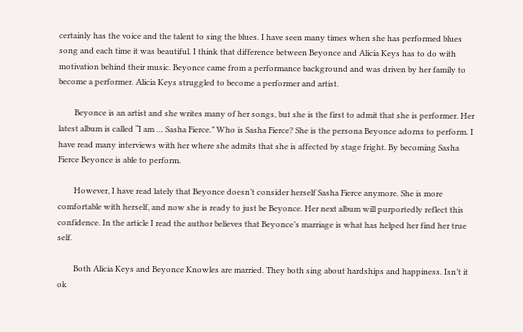certainly has the voice and the talent to sing the blues. I have seen many times when she has performed blues song and each time it was beautiful. I think that difference between Beyonce and Alicia Keys has to do with motivation behind their music. Beyonce came from a performance background and was driven by her family to become a performer. Alicia Keys struggled to become a performer and artist.

        Beyonce is an artist and she writes many of her songs, but she is the first to admit that she is performer. Her latest album is called “I am … Sasha Fierce.” Who is Sasha Fierce? She is the persona Beyonce adorns to perform. I have read many interviews with her where she admits that she is affected by stage fright. By becoming Sasha Fierce Beyonce is able to perform.

        However, I have read lately that Beyonce doesn’t consider herself Sasha Fierce anymore. She is more comfortable with herself, and now she is ready to just be Beyonce. Her next album will purportedly reflect this confidence. In the article I read the author believes that Beyonce’s marriage is what has helped her find her true self.

        Both Alicia Keys and Beyonce Knowles are married. They both sing about hardships and happiness. Isn’t it ok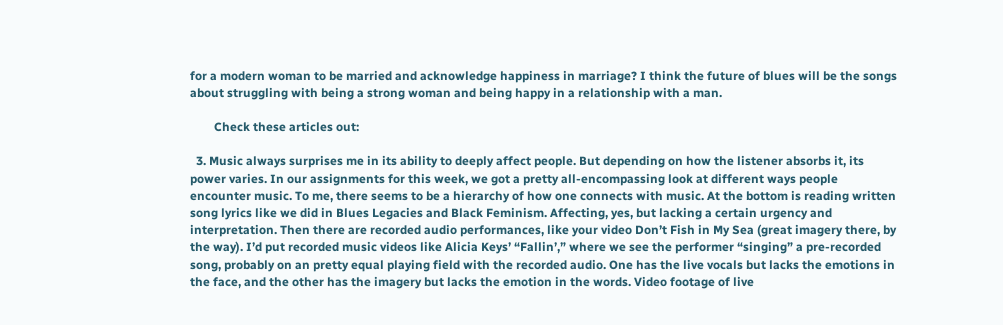for a modern woman to be married and acknowledge happiness in marriage? I think the future of blues will be the songs about struggling with being a strong woman and being happy in a relationship with a man.

        Check these articles out:

  3. Music always surprises me in its ability to deeply affect people. But depending on how the listener absorbs it, its power varies. In our assignments for this week, we got a pretty all-encompassing look at different ways people encounter music. To me, there seems to be a hierarchy of how one connects with music. At the bottom is reading written song lyrics like we did in Blues Legacies and Black Feminism. Affecting, yes, but lacking a certain urgency and interpretation. Then there are recorded audio performances, like your video Don’t Fish in My Sea (great imagery there, by the way). I’d put recorded music videos like Alicia Keys’ “Fallin’,” where we see the performer “singing” a pre-recorded song, probably on an pretty equal playing field with the recorded audio. One has the live vocals but lacks the emotions in the face, and the other has the imagery but lacks the emotion in the words. Video footage of live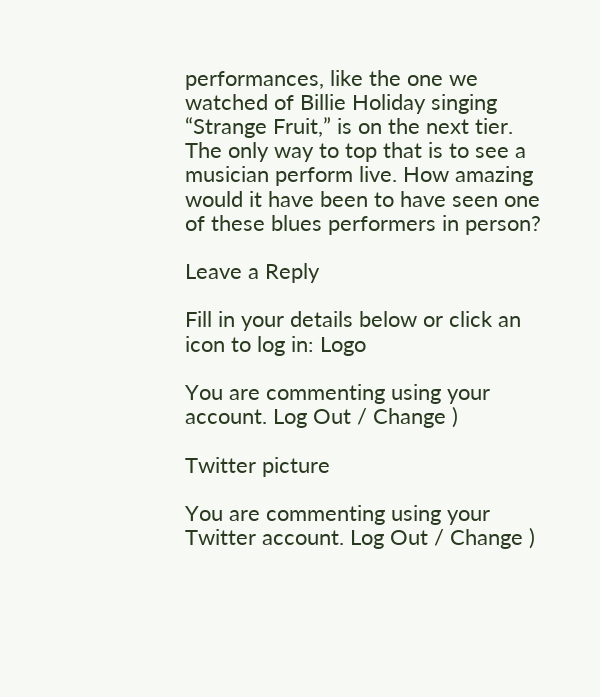performances, like the one we watched of Billie Holiday singing “Strange Fruit,” is on the next tier. The only way to top that is to see a musician perform live. How amazing would it have been to have seen one of these blues performers in person?

Leave a Reply

Fill in your details below or click an icon to log in: Logo

You are commenting using your account. Log Out / Change )

Twitter picture

You are commenting using your Twitter account. Log Out / Change )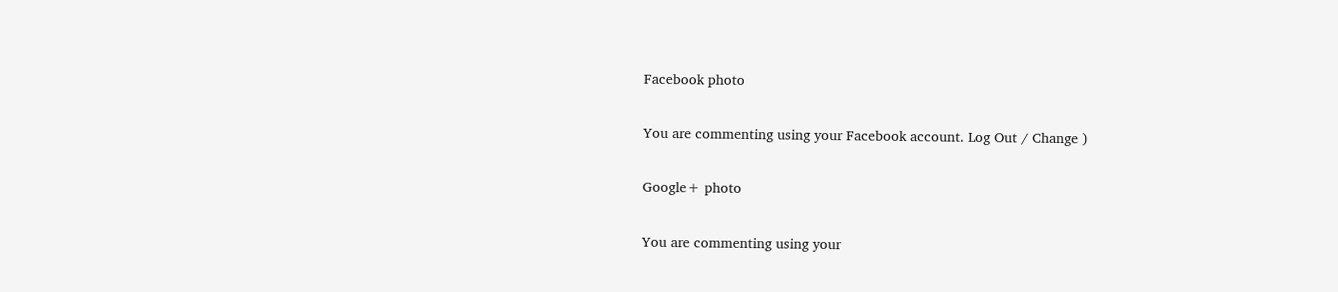Facebook photo

You are commenting using your Facebook account. Log Out / Change )

Google+ photo

You are commenting using your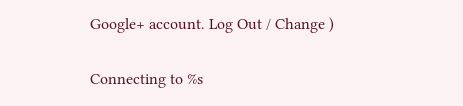Google+ account. Log Out / Change )

Connecting to %s